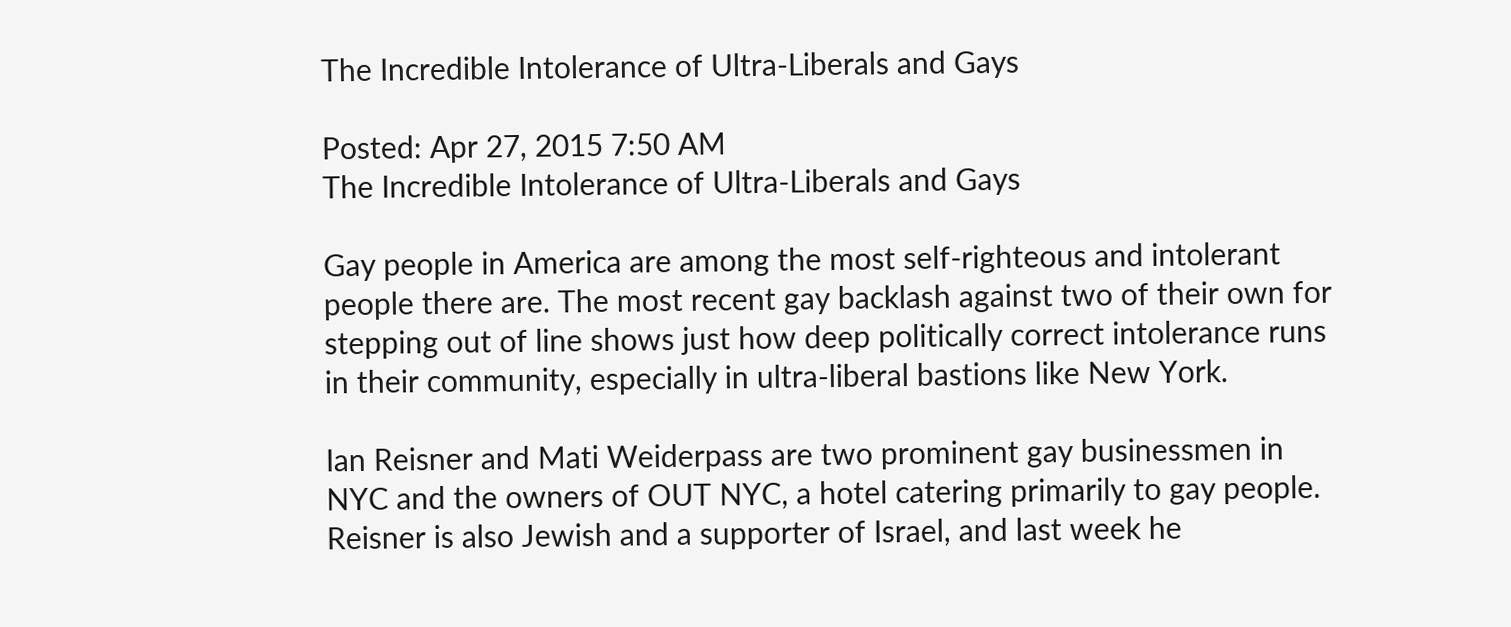The Incredible Intolerance of Ultra-Liberals and Gays

Posted: Apr 27, 2015 7:50 AM
The Incredible Intolerance of Ultra-Liberals and Gays

Gay people in America are among the most self-righteous and intolerant people there are. The most recent gay backlash against two of their own for stepping out of line shows just how deep politically correct intolerance runs in their community, especially in ultra-liberal bastions like New York.

Ian Reisner and Mati Weiderpass are two prominent gay businessmen in NYC and the owners of OUT NYC, a hotel catering primarily to gay people. Reisner is also Jewish and a supporter of Israel, and last week he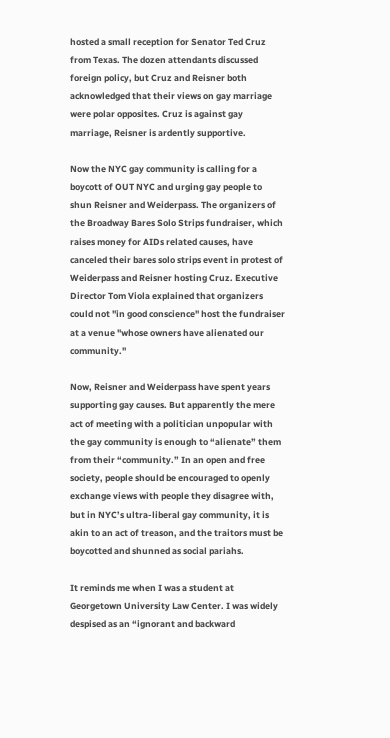hosted a small reception for Senator Ted Cruz from Texas. The dozen attendants discussed foreign policy, but Cruz and Reisner both acknowledged that their views on gay marriage were polar opposites. Cruz is against gay marriage, Reisner is ardently supportive.

Now the NYC gay community is calling for a boycott of OUT NYC and urging gay people to shun Reisner and Weiderpass. The organizers of the Broadway Bares Solo Strips fundraiser, which raises money for AIDs related causes, have canceled their bares solo strips event in protest of Weiderpass and Reisner hosting Cruz. Executive Director Tom Viola explained that organizers could not "in good conscience" host the fundraiser at a venue "whose owners have alienated our community."

Now, Reisner and Weiderpass have spent years supporting gay causes. But apparently the mere act of meeting with a politician unpopular with the gay community is enough to “alienate” them from their “community.” In an open and free society, people should be encouraged to openly exchange views with people they disagree with, but in NYC’s ultra-liberal gay community, it is akin to an act of treason, and the traitors must be boycotted and shunned as social pariahs.

It reminds me when I was a student at Georgetown University Law Center. I was widely despised as an “ignorant and backward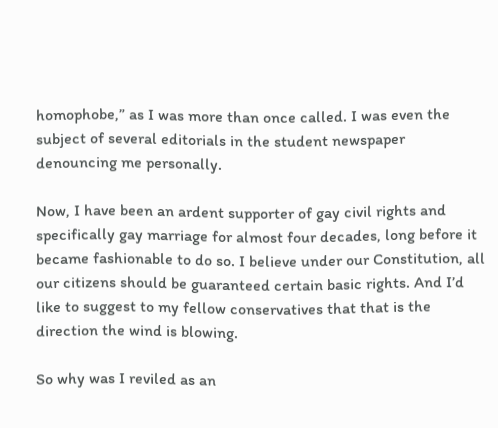homophobe,” as I was more than once called. I was even the subject of several editorials in the student newspaper denouncing me personally.

Now, I have been an ardent supporter of gay civil rights and specifically gay marriage for almost four decades, long before it became fashionable to do so. I believe under our Constitution, all our citizens should be guaranteed certain basic rights. And I’d like to suggest to my fellow conservatives that that is the direction the wind is blowing.

So why was I reviled as an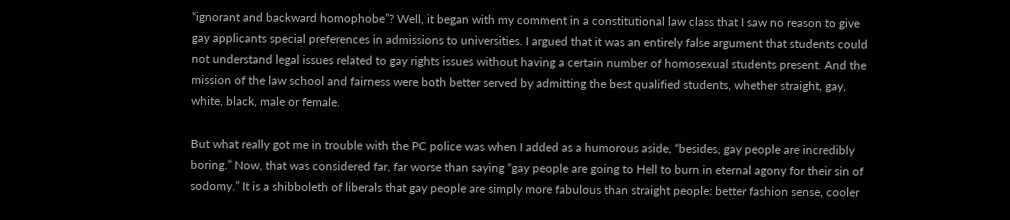“ignorant and backward homophobe”? Well, it began with my comment in a constitutional law class that I saw no reason to give gay applicants special preferences in admissions to universities. I argued that it was an entirely false argument that students could not understand legal issues related to gay rights issues without having a certain number of homosexual students present. And the mission of the law school and fairness were both better served by admitting the best qualified students, whether straight, gay, white, black, male or female.

But what really got me in trouble with the PC police was when I added as a humorous aside, “besides, gay people are incredibly boring.” Now, that was considered far, far worse than saying “gay people are going to Hell to burn in eternal agony for their sin of sodomy.” It is a shibboleth of liberals that gay people are simply more fabulous than straight people: better fashion sense, cooler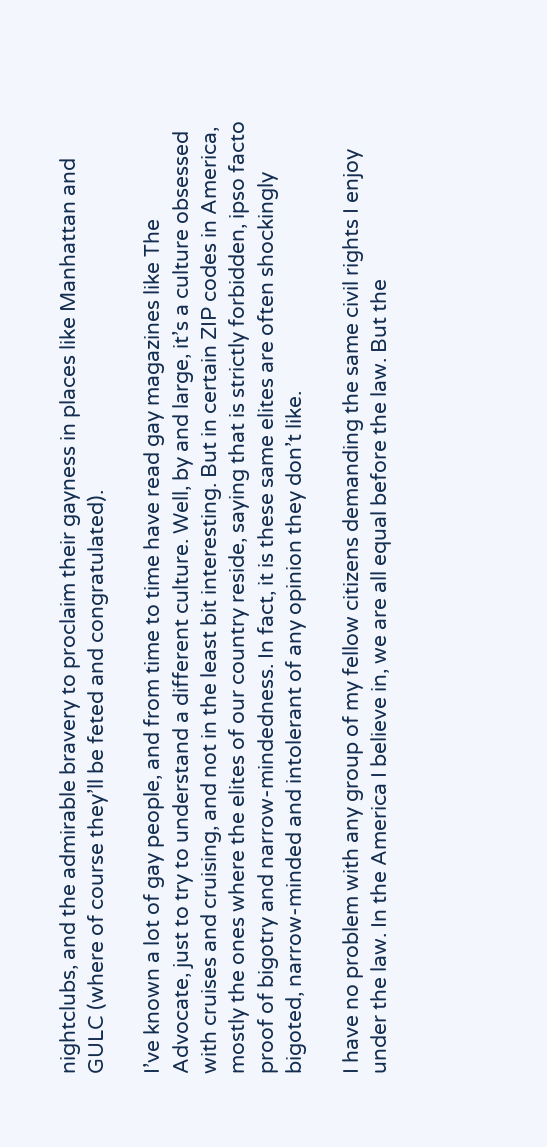nightclubs, and the admirable bravery to proclaim their gayness in places like Manhattan and GULC (where of course they’ll be feted and congratulated).

I’ve known a lot of gay people, and from time to time have read gay magazines like The Advocate, just to try to understand a different culture. Well, by and large, it’s a culture obsessed with cruises and cruising, and not in the least bit interesting. But in certain ZIP codes in America, mostly the ones where the elites of our country reside, saying that is strictly forbidden, ipso facto proof of bigotry and narrow-mindedness. In fact, it is these same elites are often shockingly bigoted, narrow-minded and intolerant of any opinion they don’t like.

I have no problem with any group of my fellow citizens demanding the same civil rights I enjoy under the law. In the America I believe in, we are all equal before the law. But the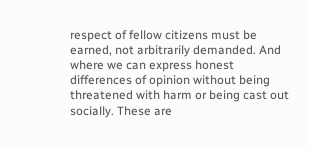respect of fellow citizens must be earned, not arbitrarily demanded. And where we can express honest differences of opinion without being threatened with harm or being cast out socially. These are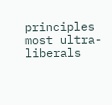principles most ultra-liberals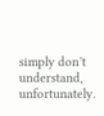simply don’t understand, unfortunately.